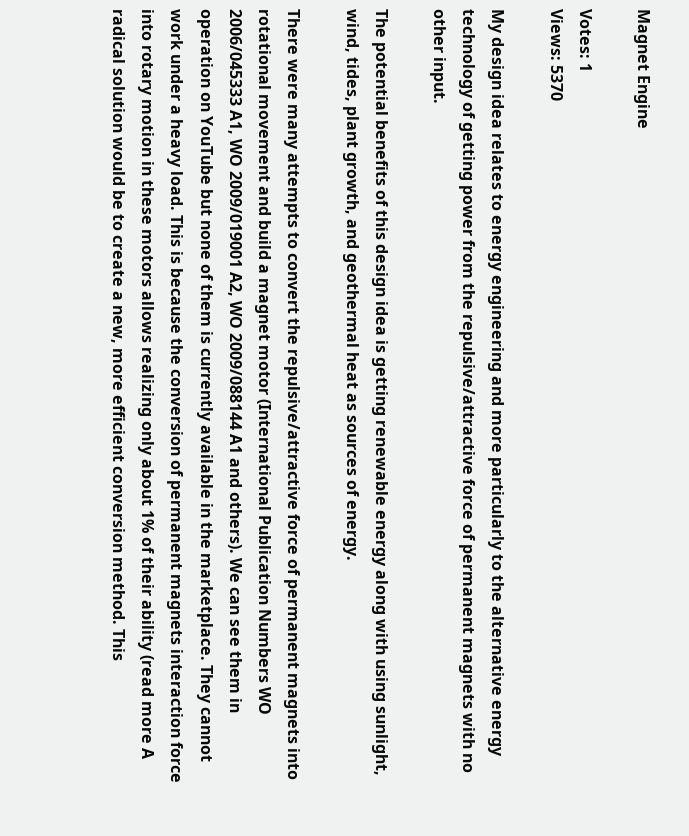Magnet Engine

Votes: 1
Views: 5370

My design idea relates to energy engineering and more particularly to the alternative energy technology of getting power from the repulsive/attractive force of permanent magnets with no other input.

The potential benefits of this design idea is getting renewable energy along with using sunlight, wind, tides, plant growth, and geothermal heat as sources of energy.

There were many attempts to convert the repulsive/attractive force of permanent magnets into rotational movement and build a magnet motor (International Publication Numbers WO 2006/045333 A1, WO 2009/019001 A2, WO 2009/088144 A1 and others). We can see them in operation on YouTube but none of them is currently available in the marketplace. They cannot work under a heavy load. This is because the conversion of permanent magnets interaction force into rotary motion in these motors allows realizing only about 1% of their ability (read more A radical solution would be to create a new, more efficient conversion method. This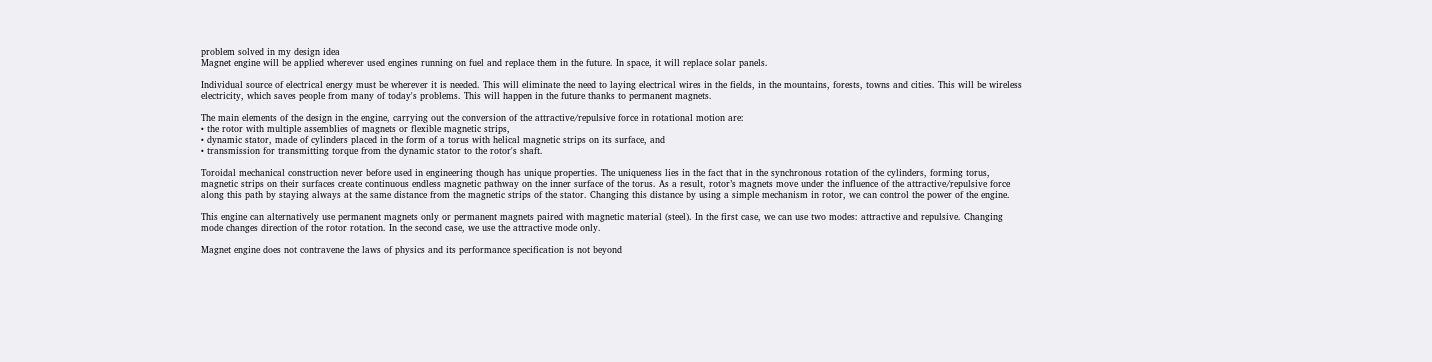problem solved in my design idea
Magnet engine will be applied wherever used engines running on fuel and replace them in the future. In space, it will replace solar panels.

Individual source of electrical energy must be wherever it is needed. This will eliminate the need to laying electrical wires in the fields, in the mountains, forests, towns and cities. This will be wireless electricity, which saves people from many of today's problems. This will happen in the future thanks to permanent magnets.

The main elements of the design in the engine, carrying out the conversion of the attractive/repulsive force in rotational motion are:
• the rotor with multiple assemblies of magnets or flexible magnetic strips,
• dynamic stator, made of cylinders placed in the form of a torus with helical magnetic strips on its surface, and
• transmission for transmitting torque from the dynamic stator to the rotor's shaft.

Toroidal mechanical construction never before used in engineering though has unique properties. The uniqueness lies in the fact that in the synchronous rotation of the cylinders, forming torus, magnetic strips on their surfaces create continuous endless magnetic pathway on the inner surface of the torus. As a result, rotor’s magnets move under the influence of the attractive/repulsive force along this path by staying always at the same distance from the magnetic strips of the stator. Changing this distance by using a simple mechanism in rotor, we can control the power of the engine.

This engine can alternatively use permanent magnets only or permanent magnets paired with magnetic material (steel). In the first case, we can use two modes: attractive and repulsive. Changing mode changes direction of the rotor rotation. In the second case, we use the attractive mode only.

Magnet engine does not contravene the laws of physics and its performance specification is not beyond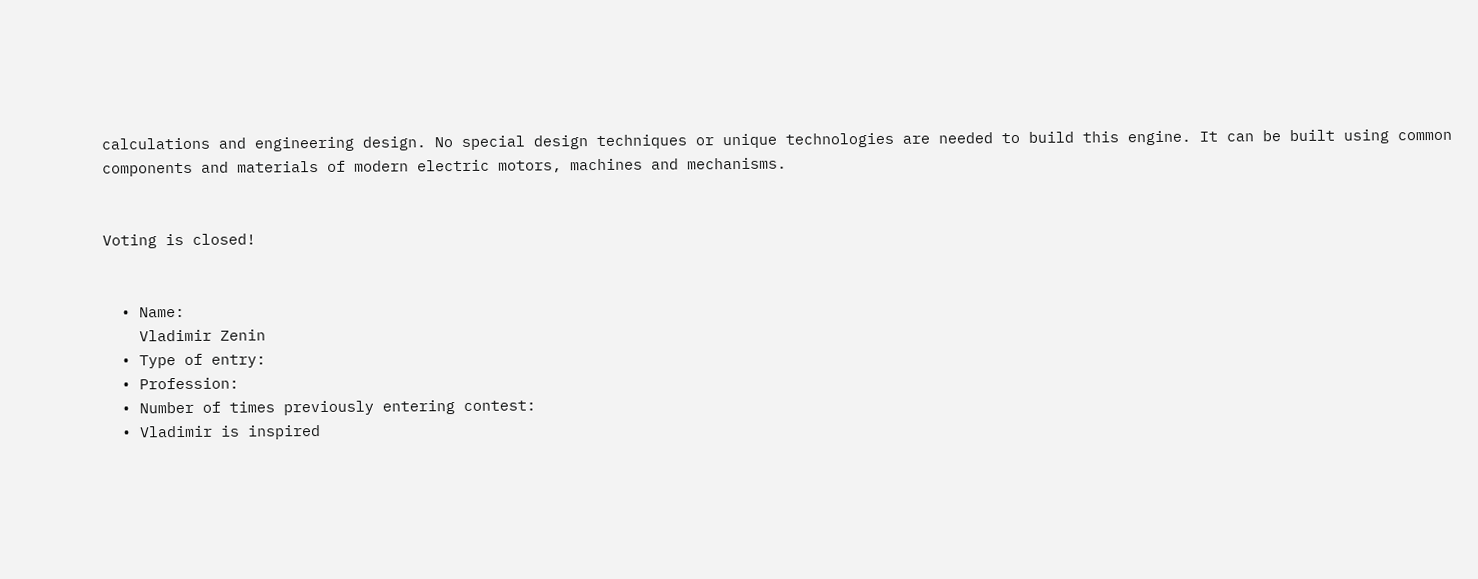calculations and engineering design. No special design techniques or unique technologies are needed to build this engine. It can be built using common components and materials of modern electric motors, machines and mechanisms.


Voting is closed!


  • Name:
    Vladimir Zenin
  • Type of entry:
  • Profession:
  • Number of times previously entering contest:
  • Vladimir is inspired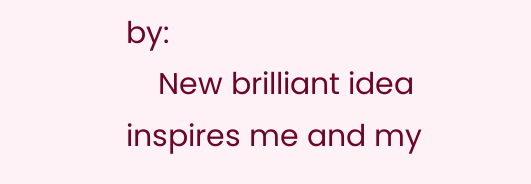by:
    New brilliant idea inspires me and my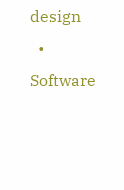design
  • Software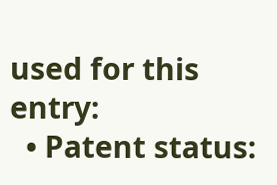used for this entry:
  • Patent status: